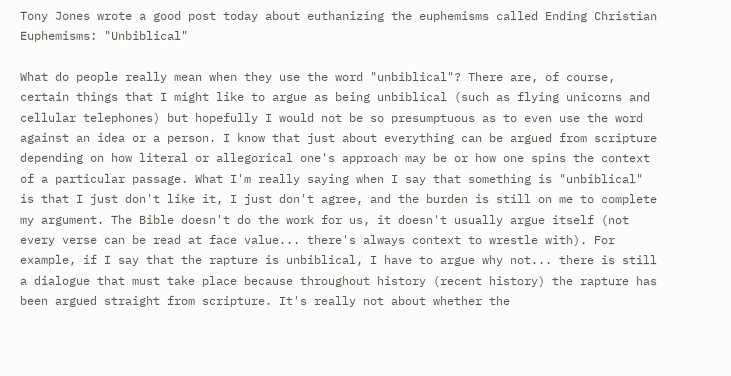Tony Jones wrote a good post today about euthanizing the euphemisms called Ending Christian Euphemisms: "Unbiblical"

What do people really mean when they use the word "unbiblical"? There are, of course, certain things that I might like to argue as being unbiblical (such as flying unicorns and cellular telephones) but hopefully I would not be so presumptuous as to even use the word against an idea or a person. I know that just about everything can be argued from scripture depending on how literal or allegorical one's approach may be or how one spins the context of a particular passage. What I'm really saying when I say that something is "unbiblical" is that I just don't like it, I just don't agree, and the burden is still on me to complete my argument. The Bible doesn't do the work for us, it doesn't usually argue itself (not every verse can be read at face value... there's always context to wrestle with). For example, if I say that the rapture is unbiblical, I have to argue why not... there is still a dialogue that must take place because throughout history (recent history) the rapture has been argued straight from scripture. It's really not about whether the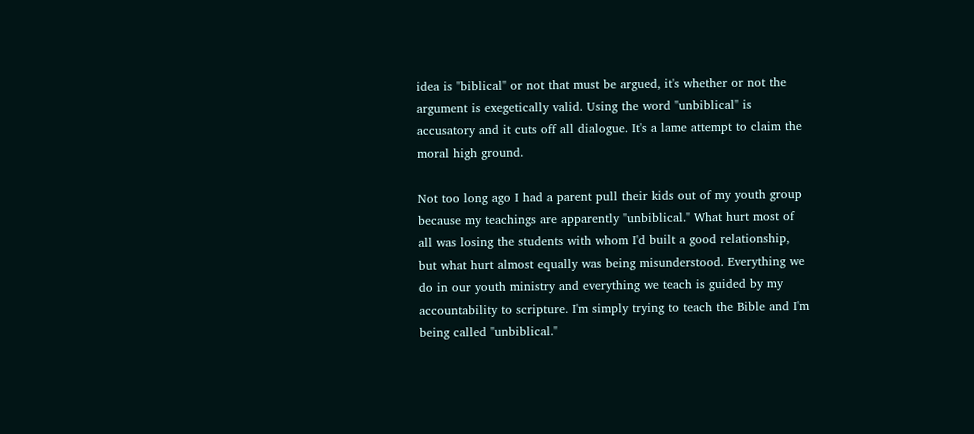idea is "biblical" or not that must be argued, it's whether or not the argument is exegetically valid. Using the word "unbiblical" is accusatory and it cuts off all dialogue. It's a lame attempt to claim the moral high ground.

Not too long ago I had a parent pull their kids out of my youth group because my teachings are apparently "unbiblical." What hurt most of all was losing the students with whom I'd built a good relationship, but what hurt almost equally was being misunderstood. Everything we do in our youth ministry and everything we teach is guided by my accountability to scripture. I'm simply trying to teach the Bible and I'm being called "unbiblical."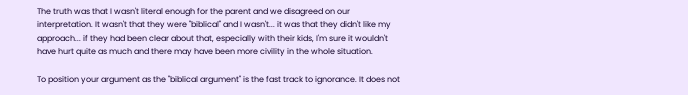The truth was that I wasn't literal enough for the parent and we disagreed on our interpretation. It wasn't that they were "biblical" and I wasn't... it was that they didn't like my approach... if they had been clear about that, especially with their kids, I'm sure it wouldn't have hurt quite as much and there may have been more civility in the whole situation.

To position your argument as the "biblical argument" is the fast track to ignorance. It does not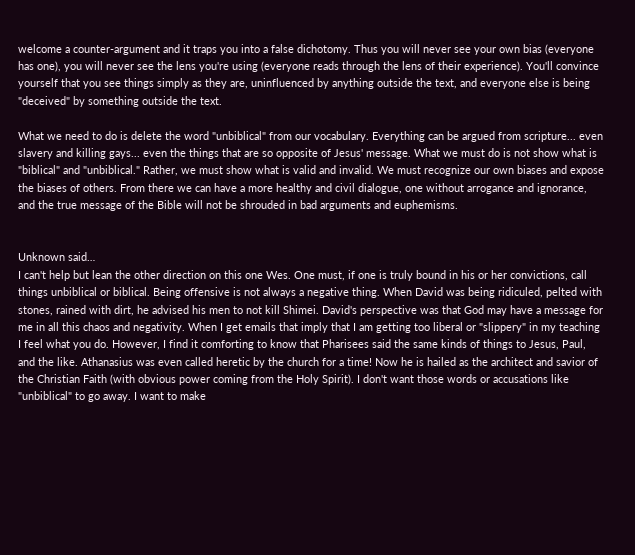welcome a counter-argument and it traps you into a false dichotomy. Thus you will never see your own bias (everyone has one), you will never see the lens you're using (everyone reads through the lens of their experience). You'll convince yourself that you see things simply as they are, uninfluenced by anything outside the text, and everyone else is being "deceived" by something outside the text.

What we need to do is delete the word "unbiblical" from our vocabulary. Everything can be argued from scripture... even slavery and killing gays... even the things that are so opposite of Jesus' message. What we must do is not show what is "biblical" and "unbiblical." Rather, we must show what is valid and invalid. We must recognize our own biases and expose the biases of others. From there we can have a more healthy and civil dialogue, one without arrogance and ignorance, and the true message of the Bible will not be shrouded in bad arguments and euphemisms.


Unknown said…
I can't help but lean the other direction on this one Wes. One must, if one is truly bound in his or her convictions, call things unbiblical or biblical. Being offensive is not always a negative thing. When David was being ridiculed, pelted with stones, rained with dirt, he advised his men to not kill Shimei. David's perspective was that God may have a message for me in all this chaos and negativity. When I get emails that imply that I am getting too liberal or "slippery" in my teaching I feel what you do. However, I find it comforting to know that Pharisees said the same kinds of things to Jesus, Paul, and the like. Athanasius was even called heretic by the church for a time! Now he is hailed as the architect and savior of the Christian Faith (with obvious power coming from the Holy Spirit). I don't want those words or accusations like "unbiblical" to go away. I want to make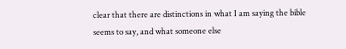clear that there are distinctions in what I am saying the bible seems to say, and what someone else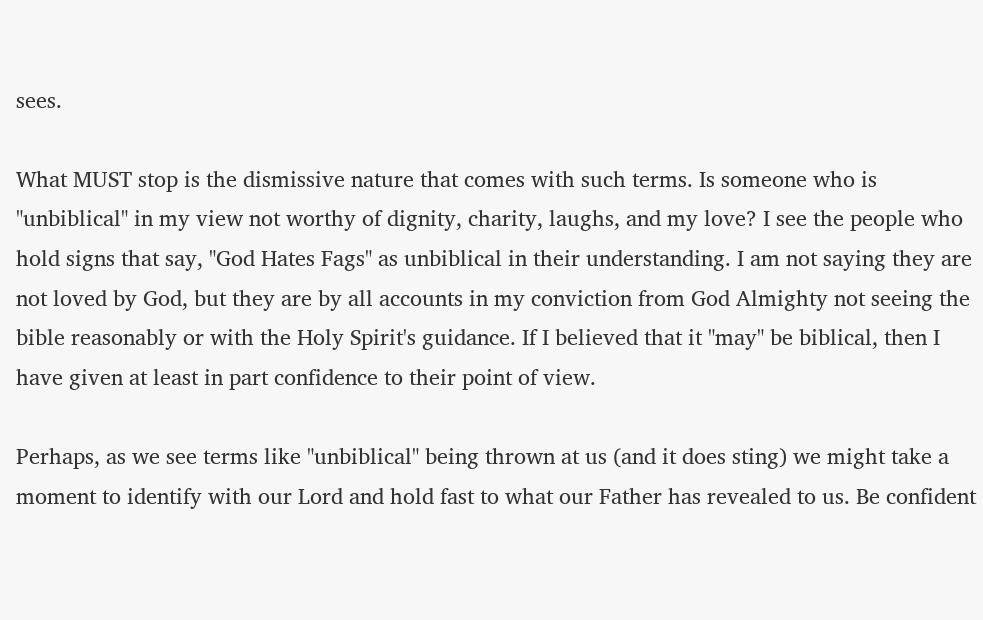sees.

What MUST stop is the dismissive nature that comes with such terms. Is someone who is "unbiblical" in my view not worthy of dignity, charity, laughs, and my love? I see the people who hold signs that say, "God Hates Fags" as unbiblical in their understanding. I am not saying they are not loved by God, but they are by all accounts in my conviction from God Almighty not seeing the bible reasonably or with the Holy Spirit's guidance. If I believed that it "may" be biblical, then I have given at least in part confidence to their point of view.

Perhaps, as we see terms like "unbiblical" being thrown at us (and it does sting) we might take a moment to identify with our Lord and hold fast to what our Father has revealed to us. Be confident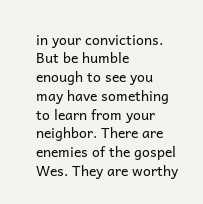in your convictions. But be humble enough to see you may have something to learn from your neighbor. There are enemies of the gospel Wes. They are worthy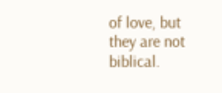of love, but they are not biblical.